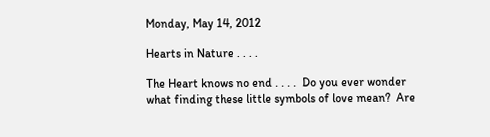Monday, May 14, 2012

Hearts in Nature . . . .

The Heart knows no end . . . .  Do you ever wonder what finding these little symbols of love mean?  Are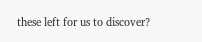these left for us to discover?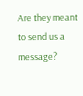Are they meant to send us a message?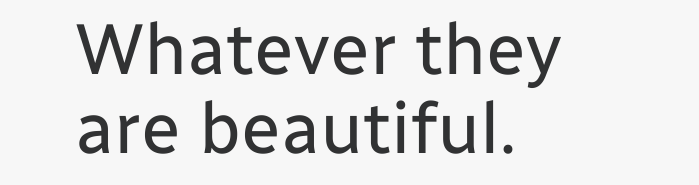Whatever they are beautiful.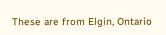These are from Elgin, Ontario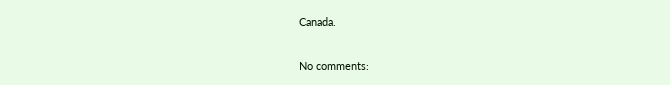Canada.

No comments: